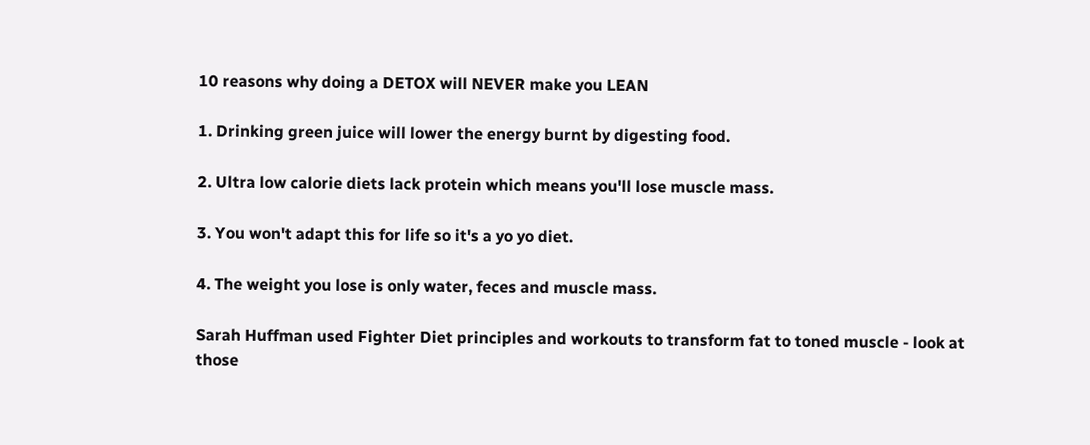10 reasons why doing a DETOX will NEVER make you LEAN

1. Drinking green juice will lower the energy burnt by digesting food.

2. Ultra low calorie diets lack protein which means you'll lose muscle mass.

3. You won't adapt this for life so it's a yo yo diet.

4. The weight you lose is only water, feces and muscle mass.

Sarah Huffman used Fighter Diet principles and workouts to transform fat to toned muscle - look at those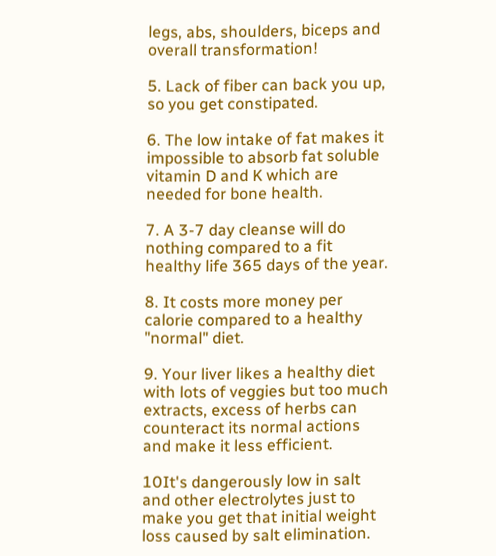legs, abs, shoulders, biceps and overall transformation!

5. Lack of fiber can back you up, so you get constipated.

6. The low intake of fat makes it impossible to absorb fat soluble vitamin D and K which are needed for bone health.

7. A 3-7 day cleanse will do nothing compared to a fit healthy life 365 days of the year.

8. It costs more money per calorie compared to a healthy "normal" diet.

9. Your liver likes a healthy diet with lots of veggies but too much extracts, excess of herbs can counteract its normal actions and make it less efficient.

10It's dangerously low in salt and other electrolytes just to make you get that initial weight loss caused by salt elimination.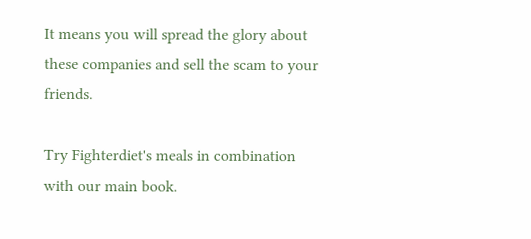It means you will spread the glory about these companies and sell the scam to your friends.

Try Fighterdiet's meals in combination with our main book.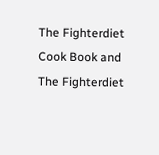The Fighterdiet Cook Book and The Fighterdiet